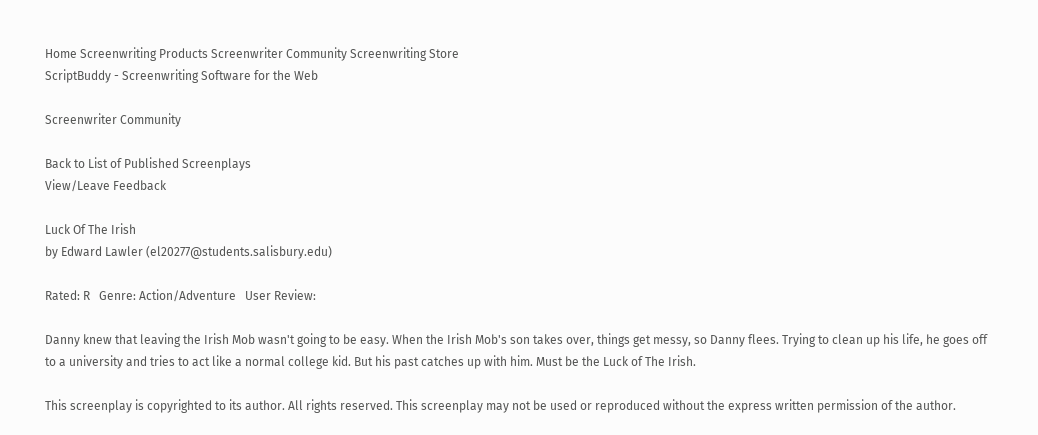Home Screenwriting Products Screenwriter Community Screenwriting Store
ScriptBuddy - Screenwriting Software for the Web

Screenwriter Community

Back to List of Published Screenplays
View/Leave Feedback

Luck Of The Irish
by Edward Lawler (el20277@students.salisbury.edu)

Rated: R   Genre: Action/Adventure   User Review:

Danny knew that leaving the Irish Mob wasn't going to be easy. When the Irish Mob's son takes over, things get messy, so Danny flees. Trying to clean up his life, he goes off to a university and tries to act like a normal college kid. But his past catches up with him. Must be the Luck of The Irish.

This screenplay is copyrighted to its author. All rights reserved. This screenplay may not be used or reproduced without the express written permission of the author.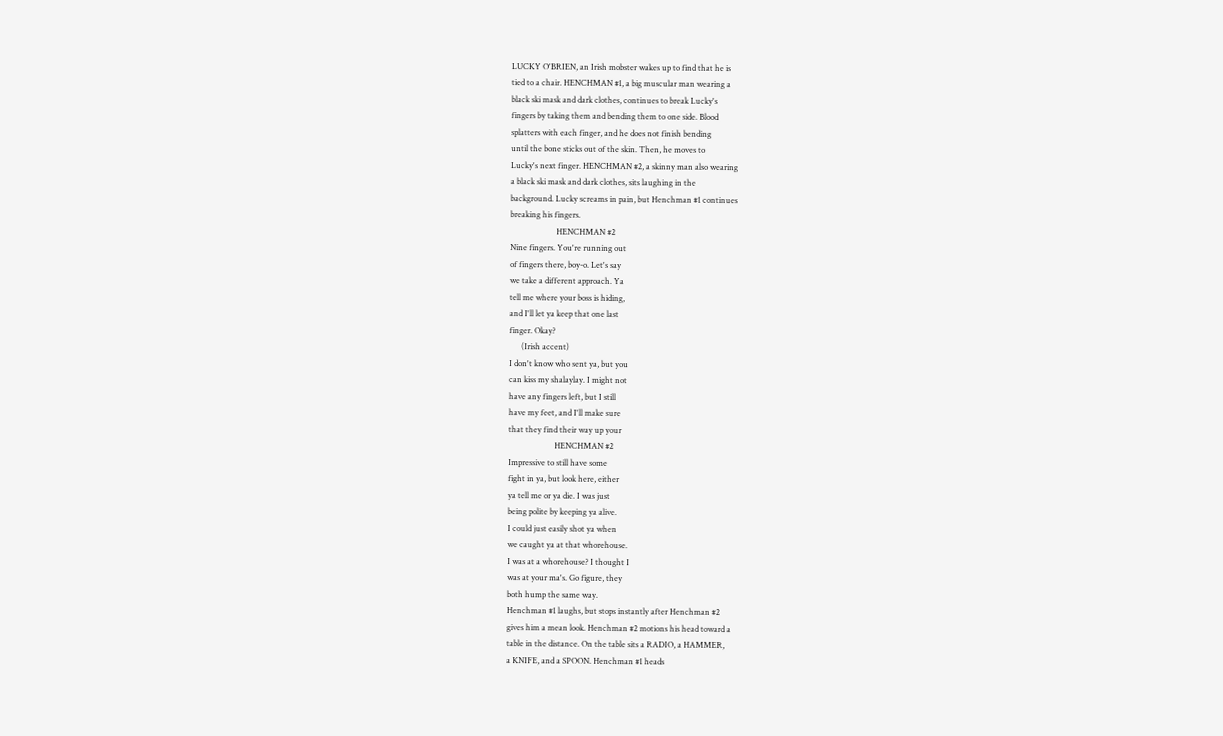LUCKY O'BRIEN, an Irish mobster wakes up to find that he is
tied to a chair. HENCHMAN #1, a big muscular man wearing a
black ski mask and dark clothes, continues to break Lucky's
fingers by taking them and bending them to one side. Blood
splatters with each finger, and he does not finish bending
until the bone sticks out of the skin. Then, he moves to
Lucky's next finger. HENCHMAN #2, a skinny man also wearing
a black ski mask and dark clothes, sits laughing in the
background. Lucky screams in pain, but Henchman #1 continues
breaking his fingers.
                       HENCHMAN #2
Nine fingers. You're running out
of fingers there, boy-o. Let's say
we take a different approach. Ya
tell me where your boss is hiding,
and I'll let ya keep that one last
finger. Okay?
      (Irish accent)
I don't know who sent ya, but you
can kiss my shalaylay. I might not
have any fingers left, but I still
have my feet, and I'll make sure
that they find their way up your
                       HENCHMAN #2
Impressive to still have some
fight in ya, but look here, either
ya tell me or ya die. I was just
being polite by keeping ya alive.
I could just easily shot ya when
we caught ya at that whorehouse.
I was at a whorehouse? I thought I
was at your ma's. Go figure, they
both hump the same way.
Henchman #1 laughs, but stops instantly after Henchman #2
gives him a mean look. Henchman #2 motions his head toward a
table in the distance. On the table sits a RADIO, a HAMMER,
a KNIFE, and a SPOON. Henchman #1 heads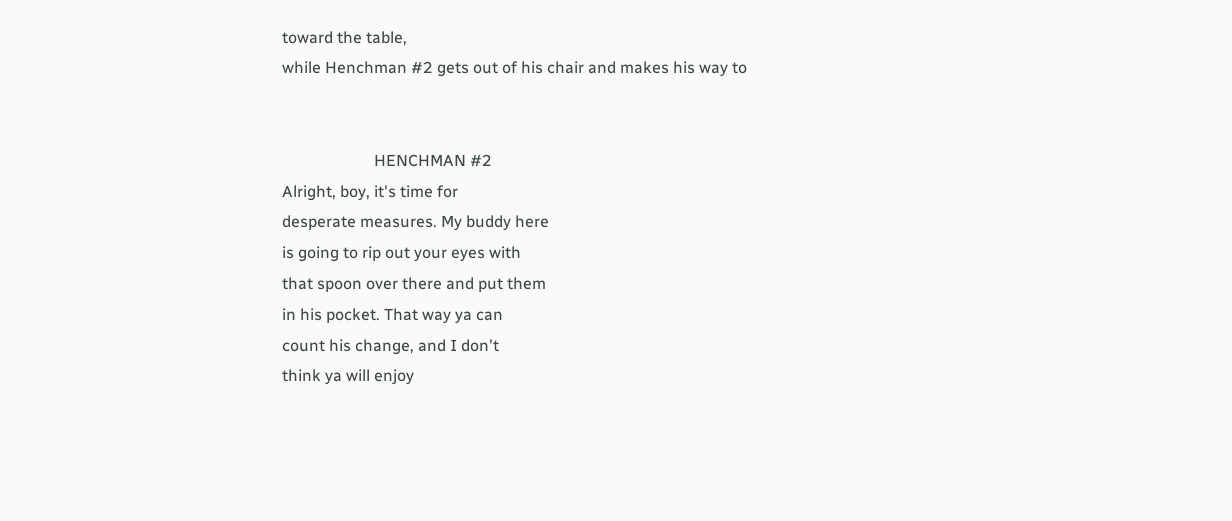toward the table,
while Henchman #2 gets out of his chair and makes his way to


                       HENCHMAN #2
Alright, boy, it's time for
desperate measures. My buddy here
is going to rip out your eyes with
that spoon over there and put them
in his pocket. That way ya can
count his change, and I don't
think ya will enjoy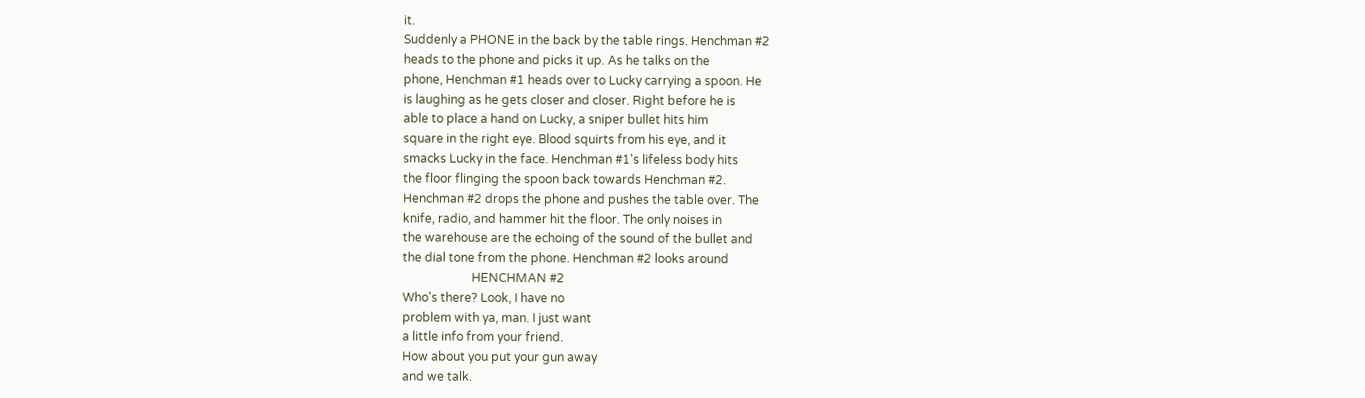it.
Suddenly a PHONE in the back by the table rings. Henchman #2
heads to the phone and picks it up. As he talks on the
phone, Henchman #1 heads over to Lucky carrying a spoon. He
is laughing as he gets closer and closer. Right before he is
able to place a hand on Lucky, a sniper bullet hits him
square in the right eye. Blood squirts from his eye, and it
smacks Lucky in the face. Henchman #1's lifeless body hits
the floor flinging the spoon back towards Henchman #2.
Henchman #2 drops the phone and pushes the table over. The
knife, radio, and hammer hit the floor. The only noises in
the warehouse are the echoing of the sound of the bullet and
the dial tone from the phone. Henchman #2 looks around
                       HENCHMAN #2
Who's there? Look, I have no
problem with ya, man. I just want
a little info from your friend.
How about you put your gun away
and we talk.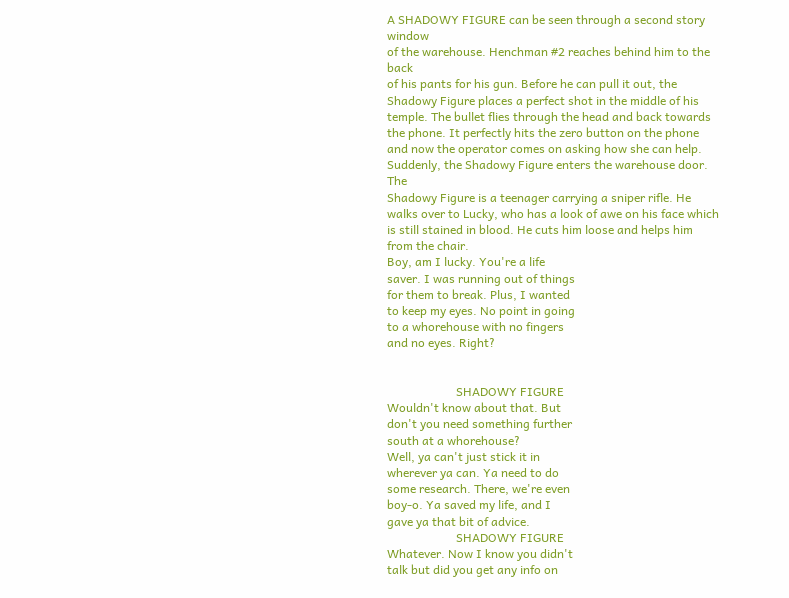A SHADOWY FIGURE can be seen through a second story window
of the warehouse. Henchman #2 reaches behind him to the back
of his pants for his gun. Before he can pull it out, the
Shadowy Figure places a perfect shot in the middle of his
temple. The bullet flies through the head and back towards
the phone. It perfectly hits the zero button on the phone
and now the operator comes on asking how she can help.
Suddenly, the Shadowy Figure enters the warehouse door. The
Shadowy Figure is a teenager carrying a sniper rifle. He
walks over to Lucky, who has a look of awe on his face which
is still stained in blood. He cuts him loose and helps him
from the chair.
Boy, am I lucky. You're a life
saver. I was running out of things
for them to break. Plus, I wanted
to keep my eyes. No point in going
to a whorehouse with no fingers
and no eyes. Right?


                       SHADOWY FIGURE
Wouldn't know about that. But
don't you need something further
south at a whorehouse?
Well, ya can't just stick it in
wherever ya can. Ya need to do
some research. There, we're even
boy-o. Ya saved my life, and I
gave ya that bit of advice.
                       SHADOWY FIGURE
Whatever. Now I know you didn't
talk but did you get any info on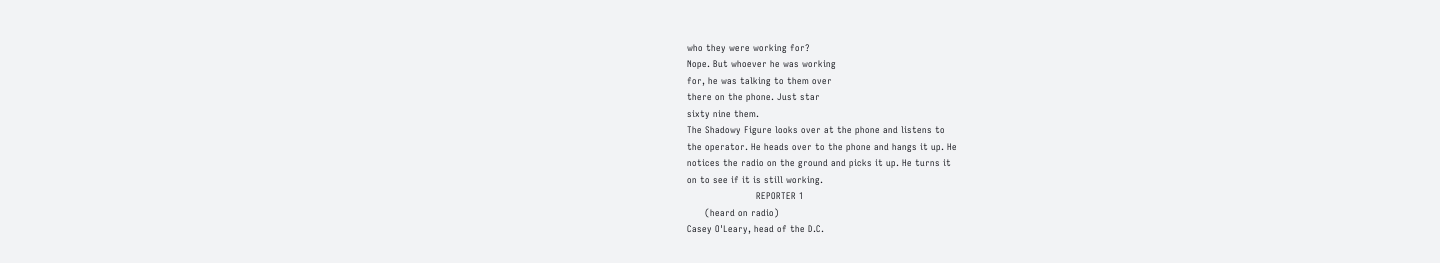who they were working for?
Nope. But whoever he was working
for, he was talking to them over
there on the phone. Just star
sixty nine them.
The Shadowy Figure looks over at the phone and listens to
the operator. He heads over to the phone and hangs it up. He
notices the radio on the ground and picks it up. He turns it
on to see if it is still working.
                       REPORTER 1
      (heard on radio)
Casey O'Leary, head of the D.C.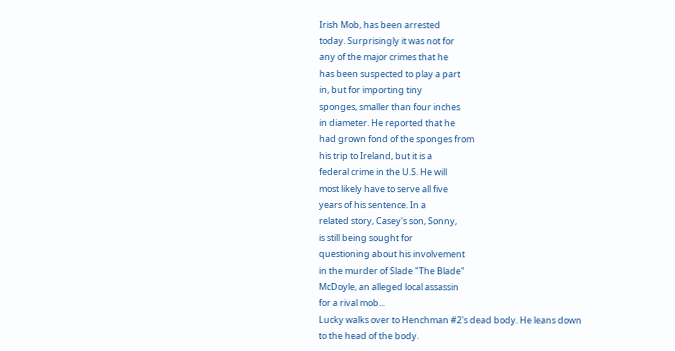Irish Mob, has been arrested
today. Surprisingly it was not for
any of the major crimes that he
has been suspected to play a part
in, but for importing tiny
sponges, smaller than four inches
in diameter. He reported that he
had grown fond of the sponges from
his trip to Ireland, but it is a
federal crime in the U.S. He will
most likely have to serve all five
years of his sentence. In a
related story, Casey's son, Sonny,
is still being sought for
questioning about his involvement
in the murder of Slade "The Blade"
McDoyle, an alleged local assassin
for a rival mob...
Lucky walks over to Henchman #2's dead body. He leans down
to the head of the body.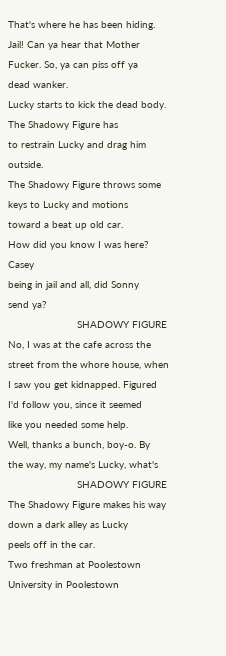That's where he has been hiding.
Jail! Can ya hear that Mother
Fucker. So, ya can piss off ya
dead wanker.
Lucky starts to kick the dead body. The Shadowy Figure has
to restrain Lucky and drag him outside.
The Shadowy Figure throws some keys to Lucky and motions
toward a beat up old car.
How did you know I was here? Casey
being in jail and all, did Sonny
send ya?
                       SHADOWY FIGURE
No, I was at the cafe across the
street from the whore house, when
I saw you get kidnapped. Figured
I'd follow you, since it seemed
like you needed some help.
Well, thanks a bunch, boy-o. By
the way, my name's Lucky, what's
                       SHADOWY FIGURE
The Shadowy Figure makes his way down a dark alley as Lucky
peels off in the car.
Two freshman at Poolestown University in Poolestown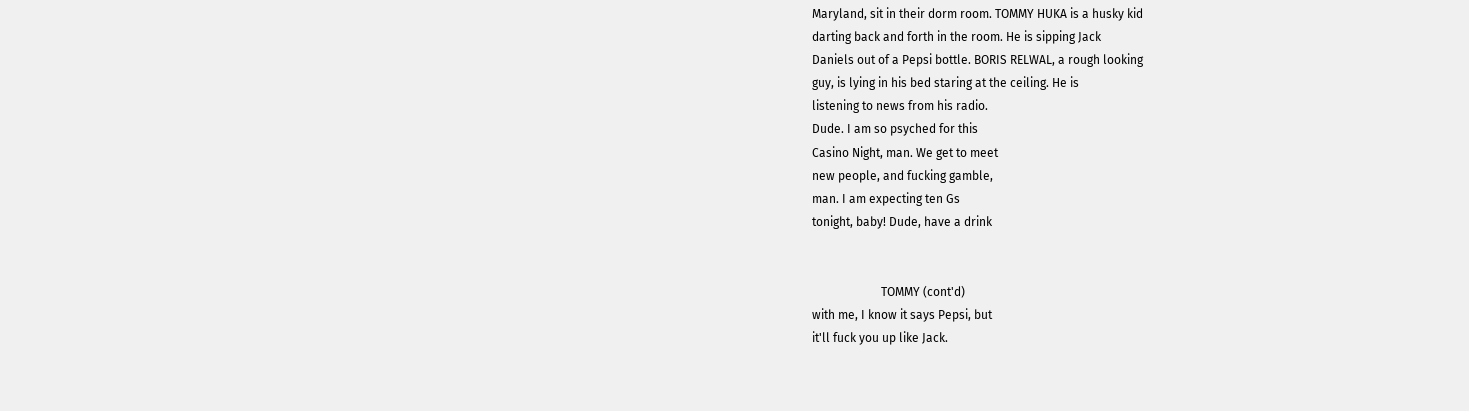Maryland, sit in their dorm room. TOMMY HUKA is a husky kid
darting back and forth in the room. He is sipping Jack
Daniels out of a Pepsi bottle. BORIS RELWAL, a rough looking
guy, is lying in his bed staring at the ceiling. He is
listening to news from his radio.
Dude. I am so psyched for this
Casino Night, man. We get to meet
new people, and fucking gamble,
man. I am expecting ten Gs
tonight, baby! Dude, have a drink


                       TOMMY (cont'd)
with me, I know it says Pepsi, but
it'll fuck you up like Jack.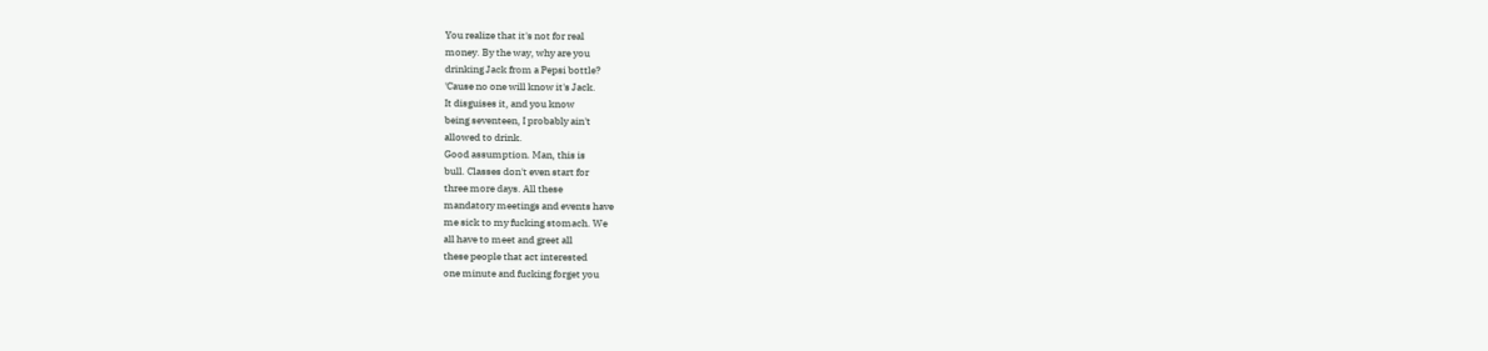You realize that it's not for real
money. By the way, why are you
drinking Jack from a Pepsi bottle?
'Cause no one will know it's Jack.
It disguises it, and you know
being seventeen, I probably ain't
allowed to drink.
Good assumption. Man, this is
bull. Classes don't even start for
three more days. All these
mandatory meetings and events have
me sick to my fucking stomach. We
all have to meet and greet all
these people that act interested
one minute and fucking forget you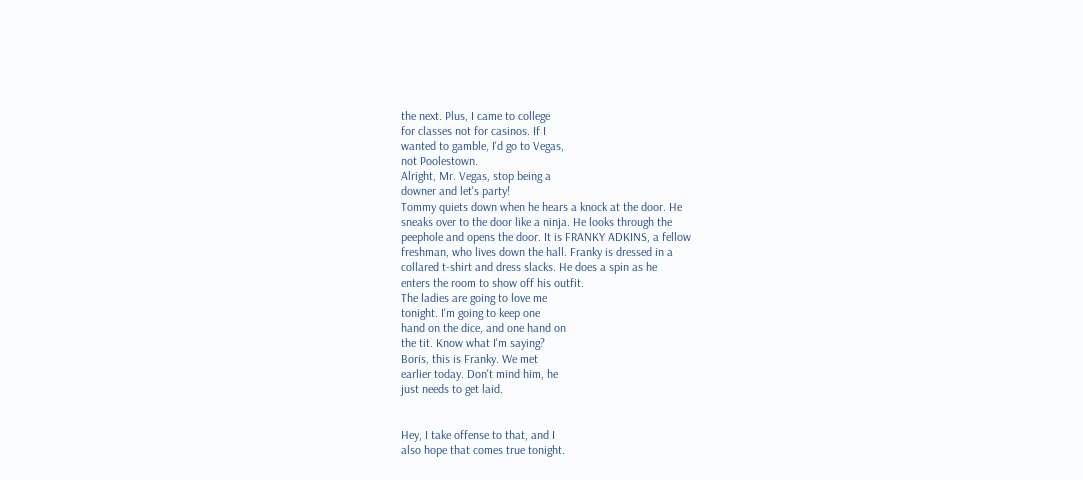the next. Plus, I came to college
for classes not for casinos. If I
wanted to gamble, I'd go to Vegas,
not Poolestown.
Alright, Mr. Vegas, stop being a
downer and let's party!
Tommy quiets down when he hears a knock at the door. He
sneaks over to the door like a ninja. He looks through the
peephole and opens the door. It is FRANKY ADKINS, a fellow
freshman, who lives down the hall. Franky is dressed in a
collared t-shirt and dress slacks. He does a spin as he
enters the room to show off his outfit.
The ladies are going to love me
tonight. I'm going to keep one
hand on the dice, and one hand on
the tit. Know what I'm saying?
Boris, this is Franky. We met
earlier today. Don't mind him, he
just needs to get laid.


Hey, I take offense to that, and I
also hope that comes true tonight.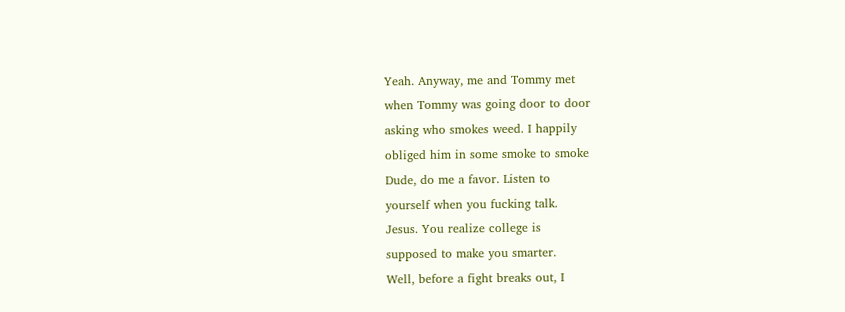Yeah. Anyway, me and Tommy met
when Tommy was going door to door
asking who smokes weed. I happily
obliged him in some smoke to smoke
Dude, do me a favor. Listen to
yourself when you fucking talk.
Jesus. You realize college is
supposed to make you smarter.
Well, before a fight breaks out, I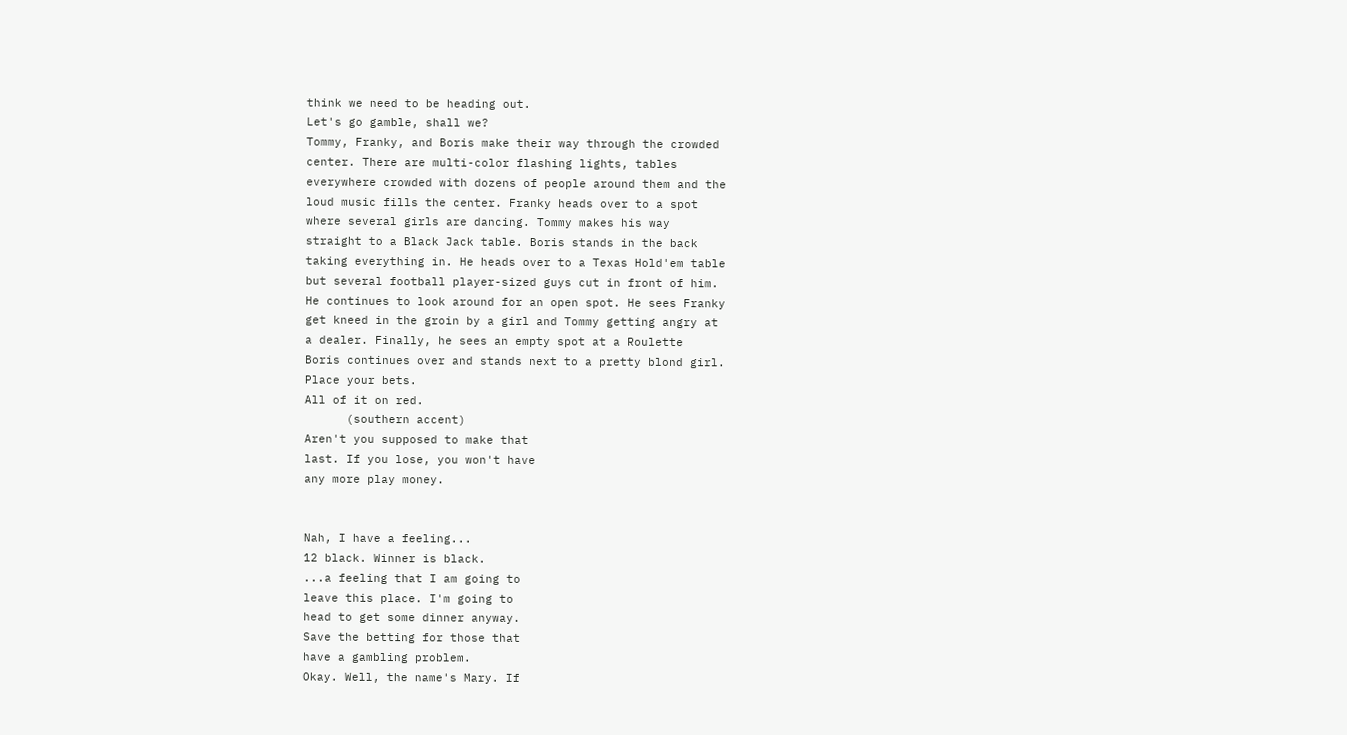think we need to be heading out.
Let's go gamble, shall we?
Tommy, Franky, and Boris make their way through the crowded
center. There are multi-color flashing lights, tables
everywhere crowded with dozens of people around them and the
loud music fills the center. Franky heads over to a spot
where several girls are dancing. Tommy makes his way
straight to a Black Jack table. Boris stands in the back
taking everything in. He heads over to a Texas Hold'em table
but several football player-sized guys cut in front of him.
He continues to look around for an open spot. He sees Franky
get kneed in the groin by a girl and Tommy getting angry at
a dealer. Finally, he sees an empty spot at a Roulette
Boris continues over and stands next to a pretty blond girl.
Place your bets.
All of it on red.
      (southern accent)
Aren't you supposed to make that
last. If you lose, you won't have
any more play money.


Nah, I have a feeling...
12 black. Winner is black.
...a feeling that I am going to
leave this place. I'm going to
head to get some dinner anyway.
Save the betting for those that
have a gambling problem.
Okay. Well, the name's Mary. If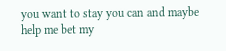you want to stay you can and maybe
help me bet my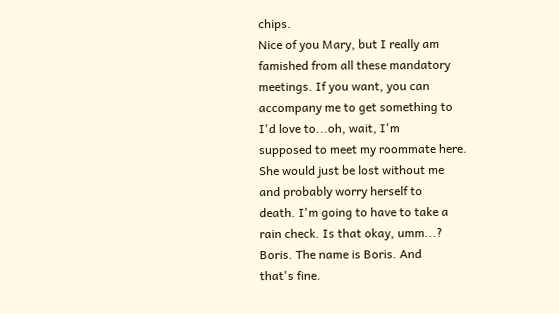chips.
Nice of you Mary, but I really am
famished from all these mandatory
meetings. If you want, you can
accompany me to get something to
I'd love to...oh, wait, I'm
supposed to meet my roommate here.
She would just be lost without me
and probably worry herself to
death. I'm going to have to take a
rain check. Is that okay, umm...?
Boris. The name is Boris. And
that's fine.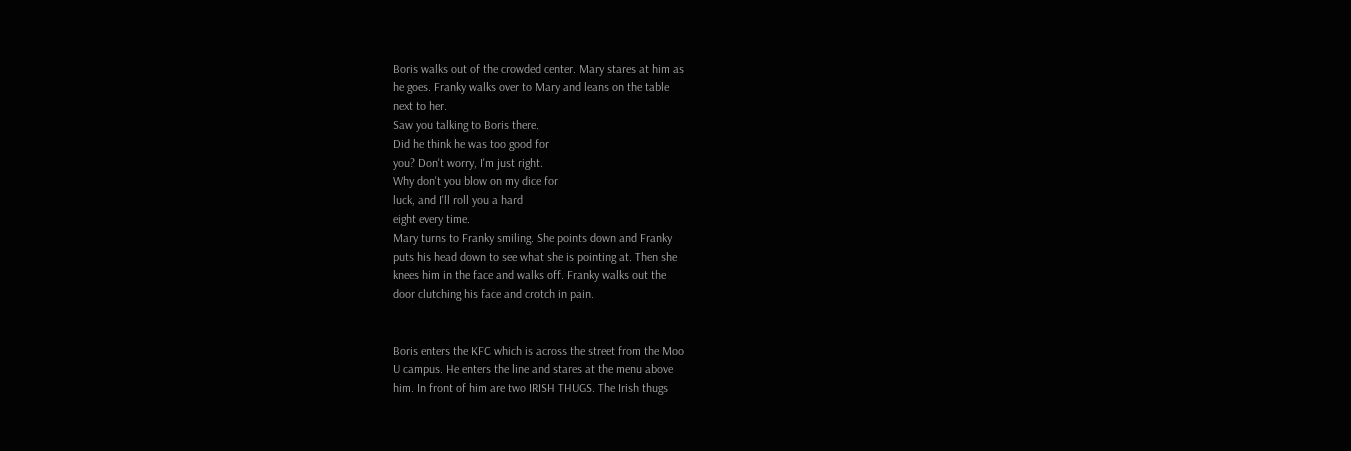Boris walks out of the crowded center. Mary stares at him as
he goes. Franky walks over to Mary and leans on the table
next to her.
Saw you talking to Boris there.
Did he think he was too good for
you? Don't worry, I'm just right.
Why don't you blow on my dice for
luck, and I'll roll you a hard
eight every time.
Mary turns to Franky smiling. She points down and Franky
puts his head down to see what she is pointing at. Then she
knees him in the face and walks off. Franky walks out the
door clutching his face and crotch in pain.


Boris enters the KFC which is across the street from the Moo
U campus. He enters the line and stares at the menu above
him. In front of him are two IRISH THUGS. The Irish thugs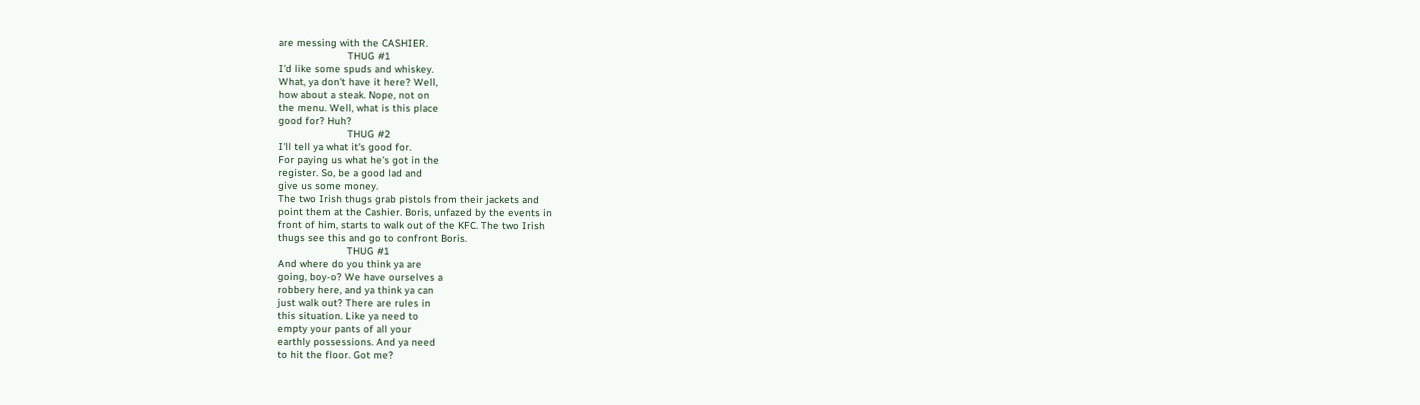are messing with the CASHIER.
                       THUG #1
I'd like some spuds and whiskey.
What, ya don't have it here? Well,
how about a steak. Nope, not on
the menu. Well, what is this place
good for? Huh?
                       THUG #2
I'll tell ya what it's good for.
For paying us what he's got in the
register. So, be a good lad and
give us some money.
The two Irish thugs grab pistols from their jackets and
point them at the Cashier. Boris, unfazed by the events in
front of him, starts to walk out of the KFC. The two Irish
thugs see this and go to confront Boris.
                       THUG #1
And where do you think ya are
going, boy-o? We have ourselves a
robbery here, and ya think ya can
just walk out? There are rules in
this situation. Like ya need to
empty your pants of all your
earthly possessions. And ya need
to hit the floor. Got me?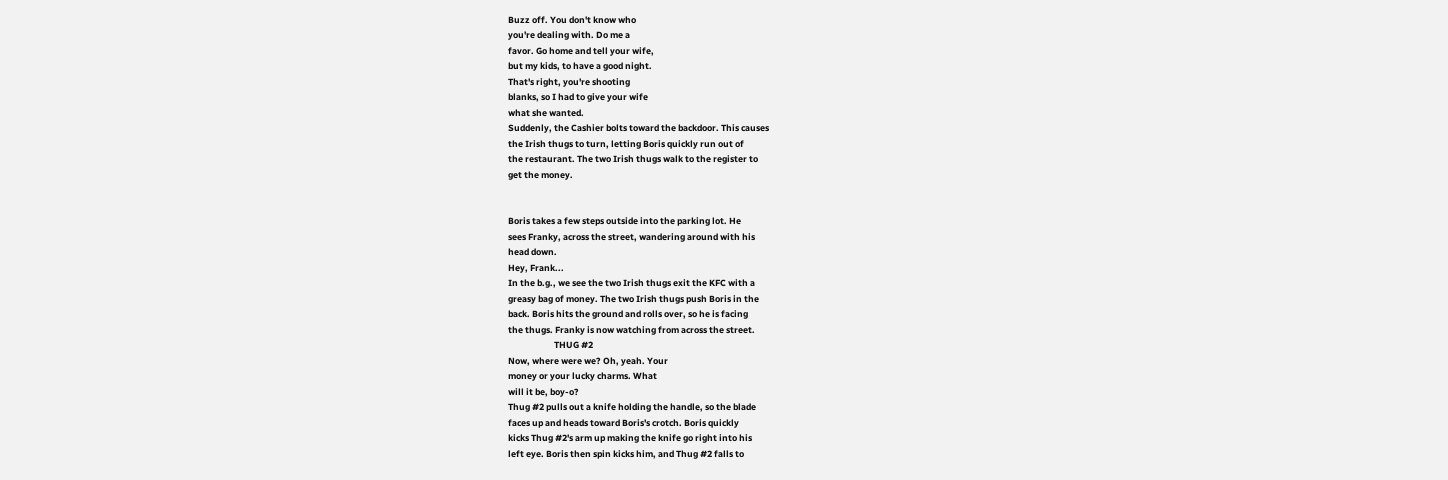Buzz off. You don't know who
you're dealing with. Do me a
favor. Go home and tell your wife,
but my kids, to have a good night.
That's right, you're shooting
blanks, so I had to give your wife
what she wanted.
Suddenly, the Cashier bolts toward the backdoor. This causes
the Irish thugs to turn, letting Boris quickly run out of
the restaurant. The two Irish thugs walk to the register to
get the money.


Boris takes a few steps outside into the parking lot. He
sees Franky, across the street, wandering around with his
head down.
Hey, Frank...
In the b.g., we see the two Irish thugs exit the KFC with a
greasy bag of money. The two Irish thugs push Boris in the
back. Boris hits the ground and rolls over, so he is facing
the thugs. Franky is now watching from across the street.
                       THUG #2
Now, where were we? Oh, yeah. Your
money or your lucky charms. What
will it be, boy-o?
Thug #2 pulls out a knife holding the handle, so the blade
faces up and heads toward Boris's crotch. Boris quickly
kicks Thug #2's arm up making the knife go right into his
left eye. Boris then spin kicks him, and Thug #2 falls to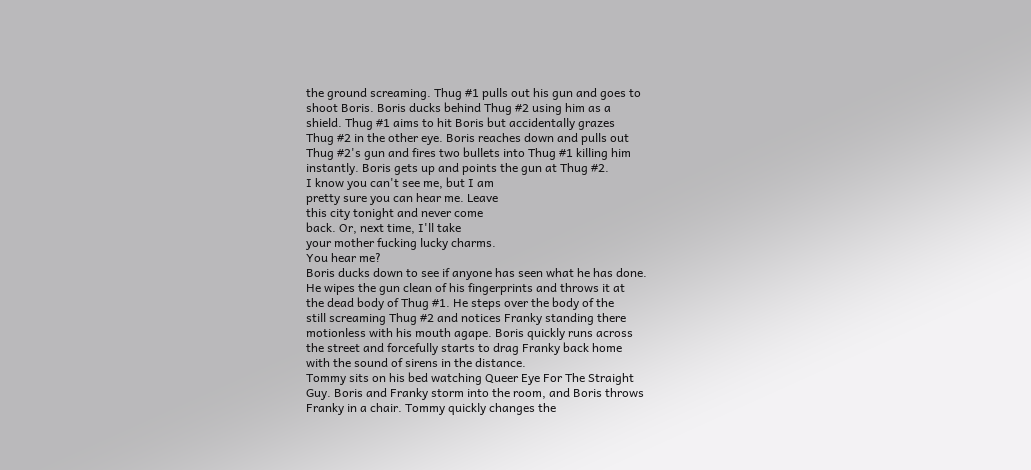the ground screaming. Thug #1 pulls out his gun and goes to
shoot Boris. Boris ducks behind Thug #2 using him as a
shield. Thug #1 aims to hit Boris but accidentally grazes
Thug #2 in the other eye. Boris reaches down and pulls out
Thug #2's gun and fires two bullets into Thug #1 killing him
instantly. Boris gets up and points the gun at Thug #2.
I know you can't see me, but I am
pretty sure you can hear me. Leave
this city tonight and never come
back. Or, next time, I'll take
your mother fucking lucky charms.
You hear me?
Boris ducks down to see if anyone has seen what he has done.
He wipes the gun clean of his fingerprints and throws it at
the dead body of Thug #1. He steps over the body of the
still screaming Thug #2 and notices Franky standing there
motionless with his mouth agape. Boris quickly runs across
the street and forcefully starts to drag Franky back home
with the sound of sirens in the distance.
Tommy sits on his bed watching Queer Eye For The Straight
Guy. Boris and Franky storm into the room, and Boris throws
Franky in a chair. Tommy quickly changes the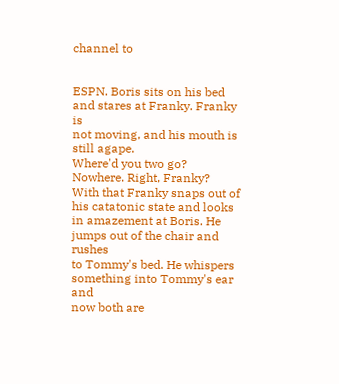channel to


ESPN. Boris sits on his bed and stares at Franky. Franky is
not moving, and his mouth is still agape.
Where'd you two go?
Nowhere. Right, Franky?
With that Franky snaps out of his catatonic state and looks
in amazement at Boris. He jumps out of the chair and rushes
to Tommy's bed. He whispers something into Tommy's ear and
now both are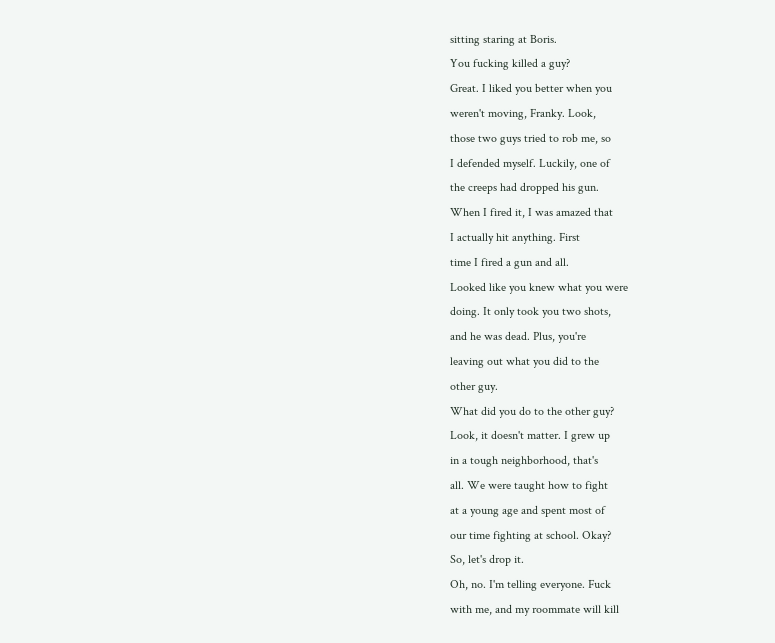sitting staring at Boris.
You fucking killed a guy?
Great. I liked you better when you
weren't moving, Franky. Look,
those two guys tried to rob me, so
I defended myself. Luckily, one of
the creeps had dropped his gun.
When I fired it, I was amazed that
I actually hit anything. First
time I fired a gun and all.
Looked like you knew what you were
doing. It only took you two shots,
and he was dead. Plus, you're
leaving out what you did to the
other guy.
What did you do to the other guy?
Look, it doesn't matter. I grew up
in a tough neighborhood, that's
all. We were taught how to fight
at a young age and spent most of
our time fighting at school. Okay?
So, let's drop it.
Oh, no. I'm telling everyone. Fuck
with me, and my roommate will kill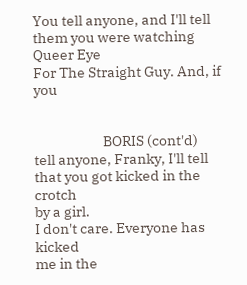You tell anyone, and I'll tell
them you were watching Queer Eye
For The Straight Guy. And, if you


                       BORIS (cont'd)
tell anyone, Franky, I'll tell
that you got kicked in the crotch
by a girl.
I don't care. Everyone has kicked
me in the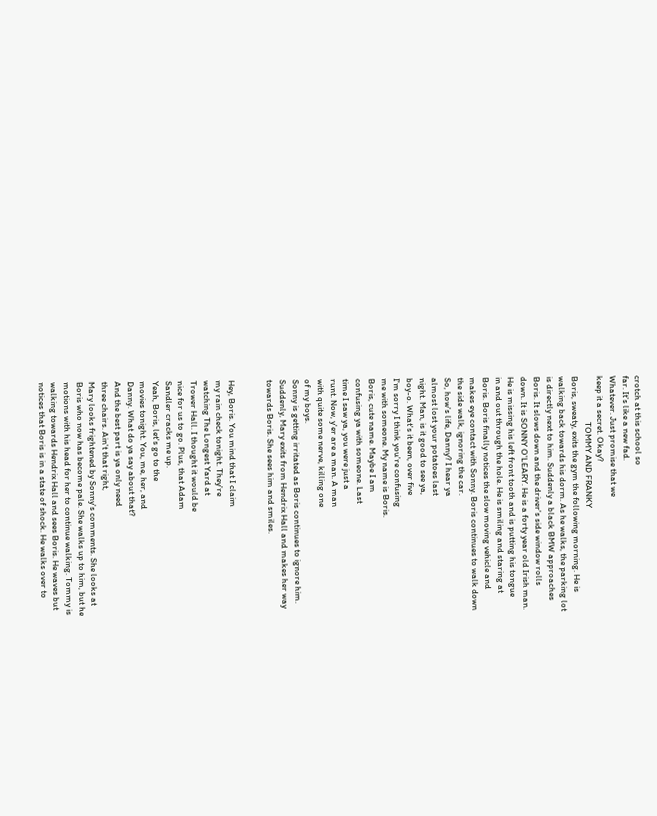crotch at this school so
far. It's like a new fad.
Whatever. Just promise that we
keep it a secret. Okay?
                       TOMMY AND FRANKY
Boris, sweaty, exits the gym the following morning. He is
walking back towards his dorm. As he walks, the parking lot
is directly next to him. Suddenly a black BMW approaches
Boris. It slows down and the driver's side window rolls
down. It is SONNY O'LEARY. He is a forty year old Irish man.
He is missing his left front tooth and is putting his tongue
in and out through the hole. He is smiling and staring at
Boris. Boris finally notices the slow moving vehicle and
makes eye contact with Sonny. Boris continues to walk down
the side walk, ignoring the car.
So, how's life, Danny? I hear ya
almost lost your potatoes last
night. Man, is it good to see ya,
boy-o. What's it been, over five
I'm sorry I think you're confusing
me with someone. My name is Boris.
Boris, cute name. Maybe I am
confusing ya with someone. Last
time I saw ya, you were just a
runt. Now, y'er are a man. A man
with quite some nerve, killing one
of my boys.
Sonny is getting irritated as Boris continues to ignore him.
Suddenly, Mary exits from Hendrix Hall and makes her way
towards Boris. She sees him and smiles.


Hey, Boris. You mind that I claim
my rain check tonight. They're
watching The Longest Yard at
Trower Hall. I thought it would be
nice for us to go. Plus, that Adam
Sandler cracks me up.
Yeah, Boris, let's go to the
movies tonight. You, me, her, and
Danny. What do ya say about that?
And the best part is ya only need
three chairs. Ain't that right,
Mary looks frightened by Sonny's comments. She looks at
Boris who now has become pale. She walks up to him, but he
motions with his head for her to continue walking. Tommy is
walking towards Hendrix Hall and sees Boris. He waves but
notices that Boris is in a state of shock. He walks over to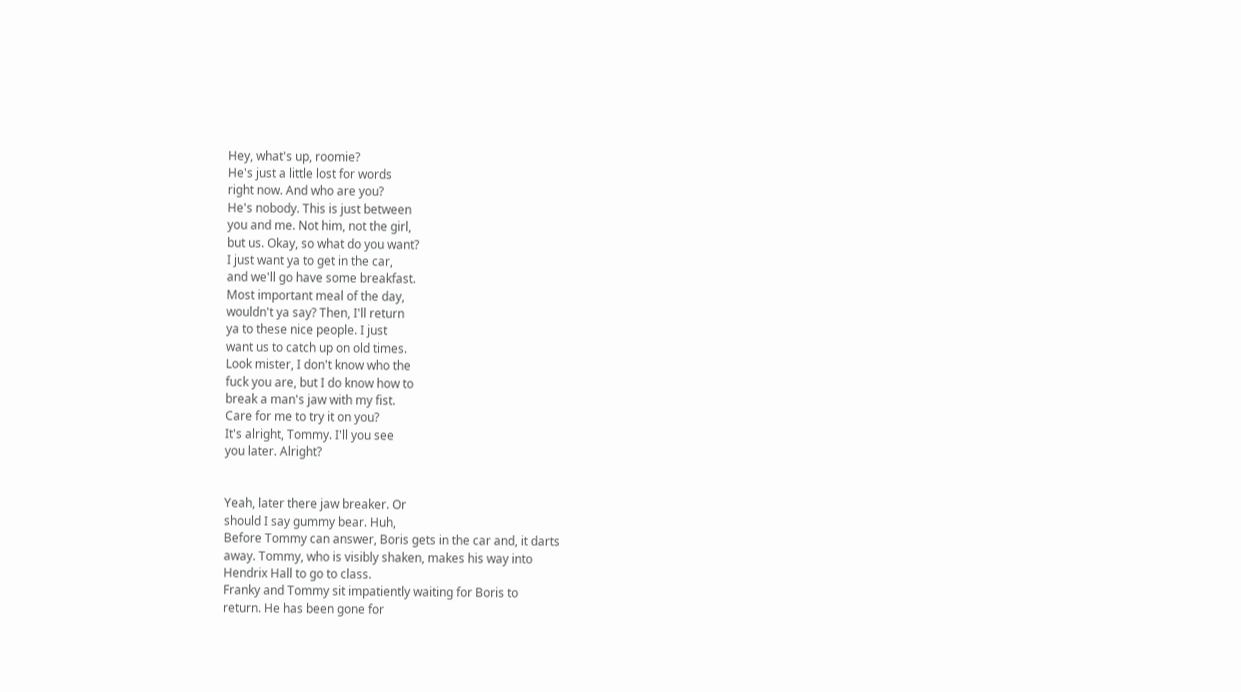Hey, what's up, roomie?
He's just a little lost for words
right now. And who are you?
He's nobody. This is just between
you and me. Not him, not the girl,
but us. Okay, so what do you want?
I just want ya to get in the car,
and we'll go have some breakfast.
Most important meal of the day,
wouldn't ya say? Then, I'll return
ya to these nice people. I just
want us to catch up on old times.
Look mister, I don't know who the
fuck you are, but I do know how to
break a man's jaw with my fist.
Care for me to try it on you?
It's alright, Tommy. I'll you see
you later. Alright?


Yeah, later there jaw breaker. Or
should I say gummy bear. Huh,
Before Tommy can answer, Boris gets in the car and, it darts
away. Tommy, who is visibly shaken, makes his way into
Hendrix Hall to go to class.
Franky and Tommy sit impatiently waiting for Boris to
return. He has been gone for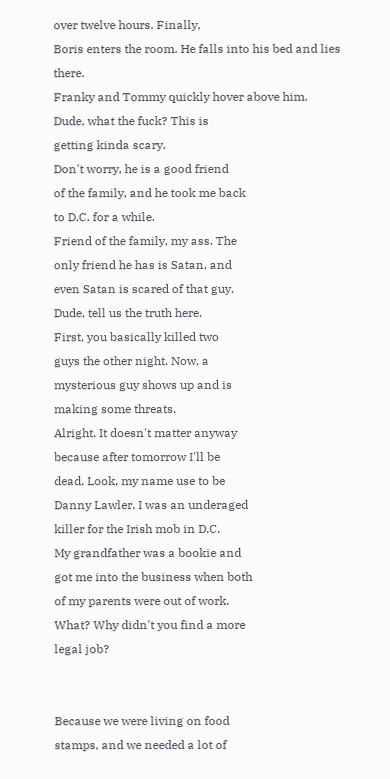over twelve hours. Finally,
Boris enters the room. He falls into his bed and lies there.
Franky and Tommy quickly hover above him.
Dude, what the fuck? This is
getting kinda scary.
Don't worry, he is a good friend
of the family, and he took me back
to D.C. for a while.
Friend of the family, my ass. The
only friend he has is Satan, and
even Satan is scared of that guy.
Dude, tell us the truth here.
First, you basically killed two
guys the other night. Now, a
mysterious guy shows up and is
making some threats.
Alright. It doesn't matter anyway
because after tomorrow I'll be
dead. Look, my name use to be
Danny Lawler. I was an underaged
killer for the Irish mob in D.C.
My grandfather was a bookie and
got me into the business when both
of my parents were out of work.
What? Why didn't you find a more
legal job?


Because we were living on food
stamps, and we needed a lot of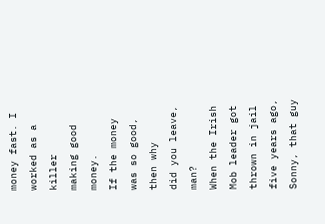money fast. I worked as a killer
making good money.
If the money was so good, then why
did you leave, man?
When the Irish Mob leader got
thrown in jail five years ago,
Sonny, that guy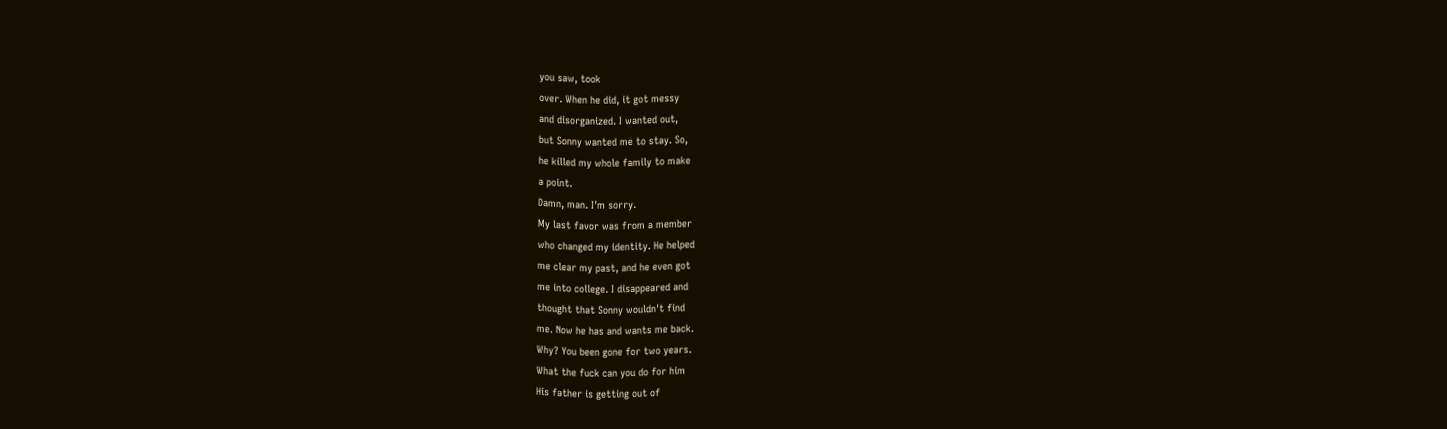you saw, took
over. When he did, it got messy
and disorganized. I wanted out,
but Sonny wanted me to stay. So,
he killed my whole family to make
a point.
Damn, man. I'm sorry.
My last favor was from a member
who changed my identity. He helped
me clear my past, and he even got
me into college. I disappeared and
thought that Sonny wouldn't find
me. Now he has and wants me back.
Why? You been gone for two years.
What the fuck can you do for him
His father is getting out of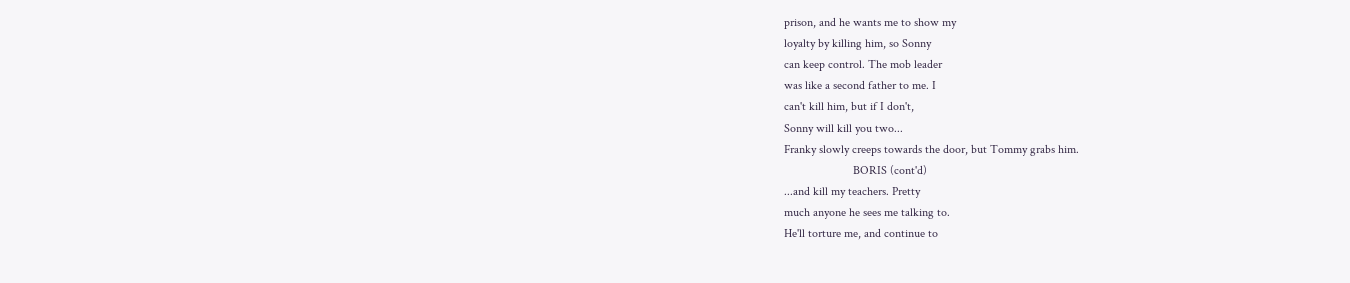prison, and he wants me to show my
loyalty by killing him, so Sonny
can keep control. The mob leader
was like a second father to me. I
can't kill him, but if I don't,
Sonny will kill you two...
Franky slowly creeps towards the door, but Tommy grabs him.
                       BORIS (cont'd)
...and kill my teachers. Pretty
much anyone he sees me talking to.
He'll torture me, and continue to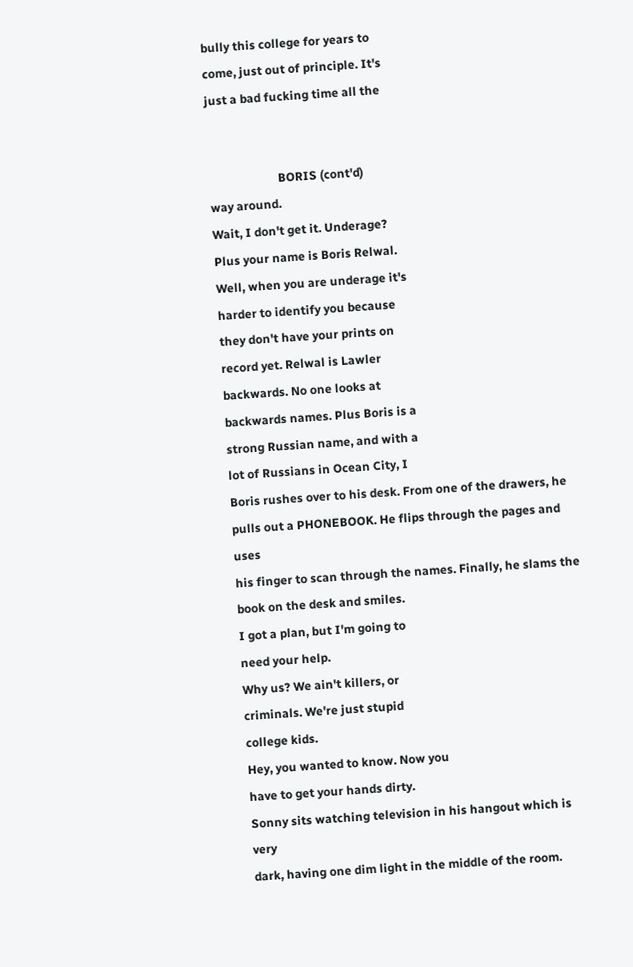bully this college for years to
come, just out of principle. It's
just a bad fucking time all the


                       BORIS (cont'd)
way around.
Wait, I don't get it. Underage?
Plus your name is Boris Relwal.
Well, when you are underage it's
harder to identify you because
they don't have your prints on
record yet. Relwal is Lawler
backwards. No one looks at
backwards names. Plus Boris is a
strong Russian name, and with a
lot of Russians in Ocean City, I
Boris rushes over to his desk. From one of the drawers, he
pulls out a PHONEBOOK. He flips through the pages and uses
his finger to scan through the names. Finally, he slams the
book on the desk and smiles.
I got a plan, but I'm going to
need your help.
Why us? We ain't killers, or
criminals. We're just stupid
college kids.
Hey, you wanted to know. Now you
have to get your hands dirty.
Sonny sits watching television in his hangout which is very
dark, having one dim light in the middle of the room.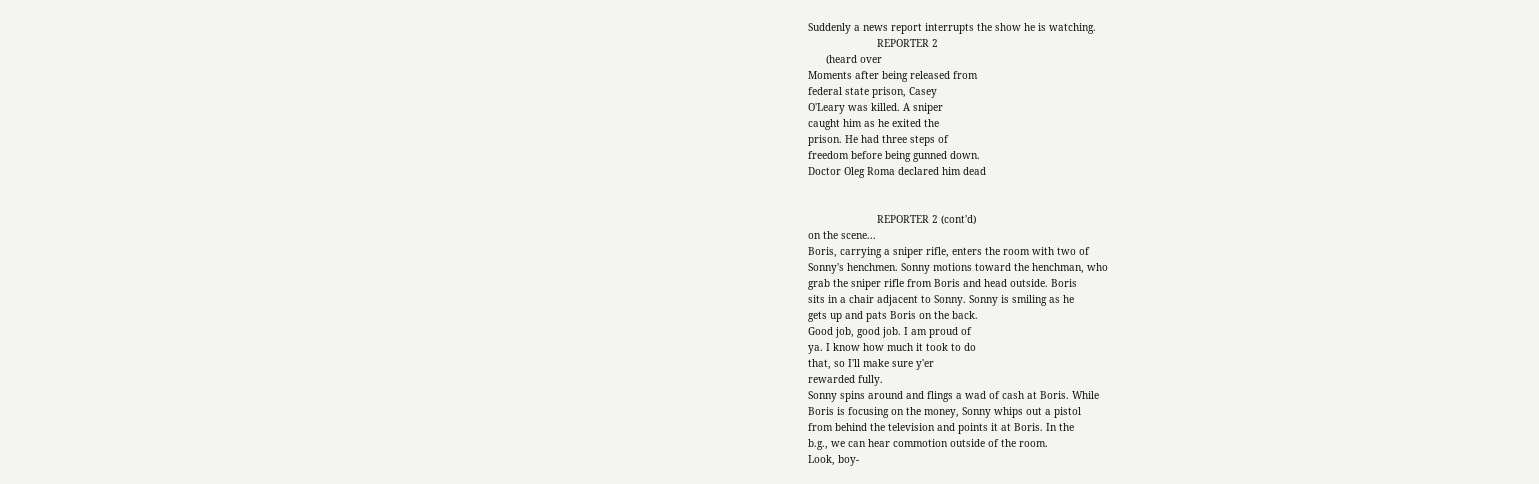Suddenly a news report interrupts the show he is watching.
                       REPORTER 2
      (heard over
Moments after being released from
federal state prison, Casey
O'Leary was killed. A sniper
caught him as he exited the
prison. He had three steps of
freedom before being gunned down.
Doctor Oleg Roma declared him dead


                       REPORTER 2 (cont'd)
on the scene...
Boris, carrying a sniper rifle, enters the room with two of
Sonny's henchmen. Sonny motions toward the henchman, who
grab the sniper rifle from Boris and head outside. Boris
sits in a chair adjacent to Sonny. Sonny is smiling as he
gets up and pats Boris on the back.
Good job, good job. I am proud of
ya. I know how much it took to do
that, so I'll make sure y'er
rewarded fully.
Sonny spins around and flings a wad of cash at Boris. While
Boris is focusing on the money, Sonny whips out a pistol
from behind the television and points it at Boris. In the
b.g., we can hear commotion outside of the room.
Look, boy-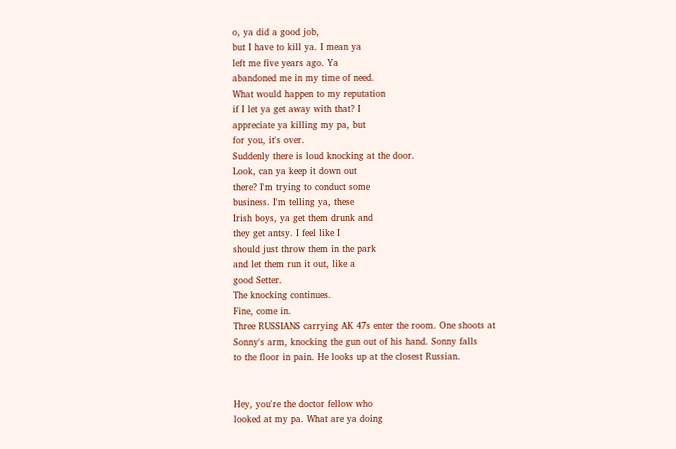o, ya did a good job,
but I have to kill ya. I mean ya
left me five years ago. Ya
abandoned me in my time of need.
What would happen to my reputation
if I let ya get away with that? I
appreciate ya killing my pa, but
for you, it's over.
Suddenly there is loud knocking at the door.
Look, can ya keep it down out
there? I'm trying to conduct some
business. I'm telling ya, these
Irish boys, ya get them drunk and
they get antsy. I feel like I
should just throw them in the park
and let them run it out, like a
good Setter.
The knocking continues.
Fine, come in.
Three RUSSIANS carrying AK 47s enter the room. One shoots at
Sonny's arm, knocking the gun out of his hand. Sonny falls
to the floor in pain. He looks up at the closest Russian.


Hey, you're the doctor fellow who
looked at my pa. What are ya doing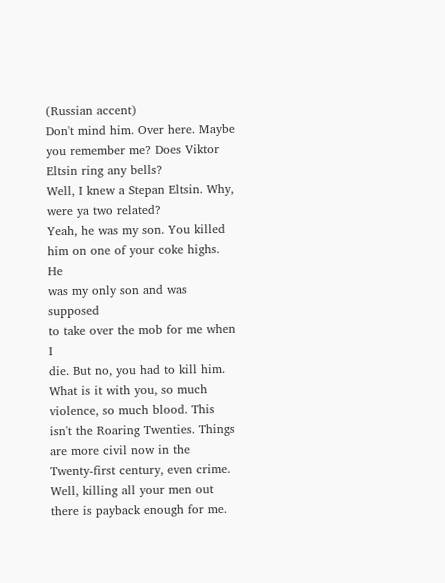(Russian accent)
Don't mind him. Over here. Maybe
you remember me? Does Viktor
Eltsin ring any bells?
Well, I knew a Stepan Eltsin. Why,
were ya two related?
Yeah, he was my son. You killed
him on one of your coke highs. He
was my only son and was supposed
to take over the mob for me when I
die. But no, you had to kill him.
What is it with you, so much
violence, so much blood. This
isn't the Roaring Twenties. Things
are more civil now in the
Twenty-first century, even crime.
Well, killing all your men out
there is payback enough for me.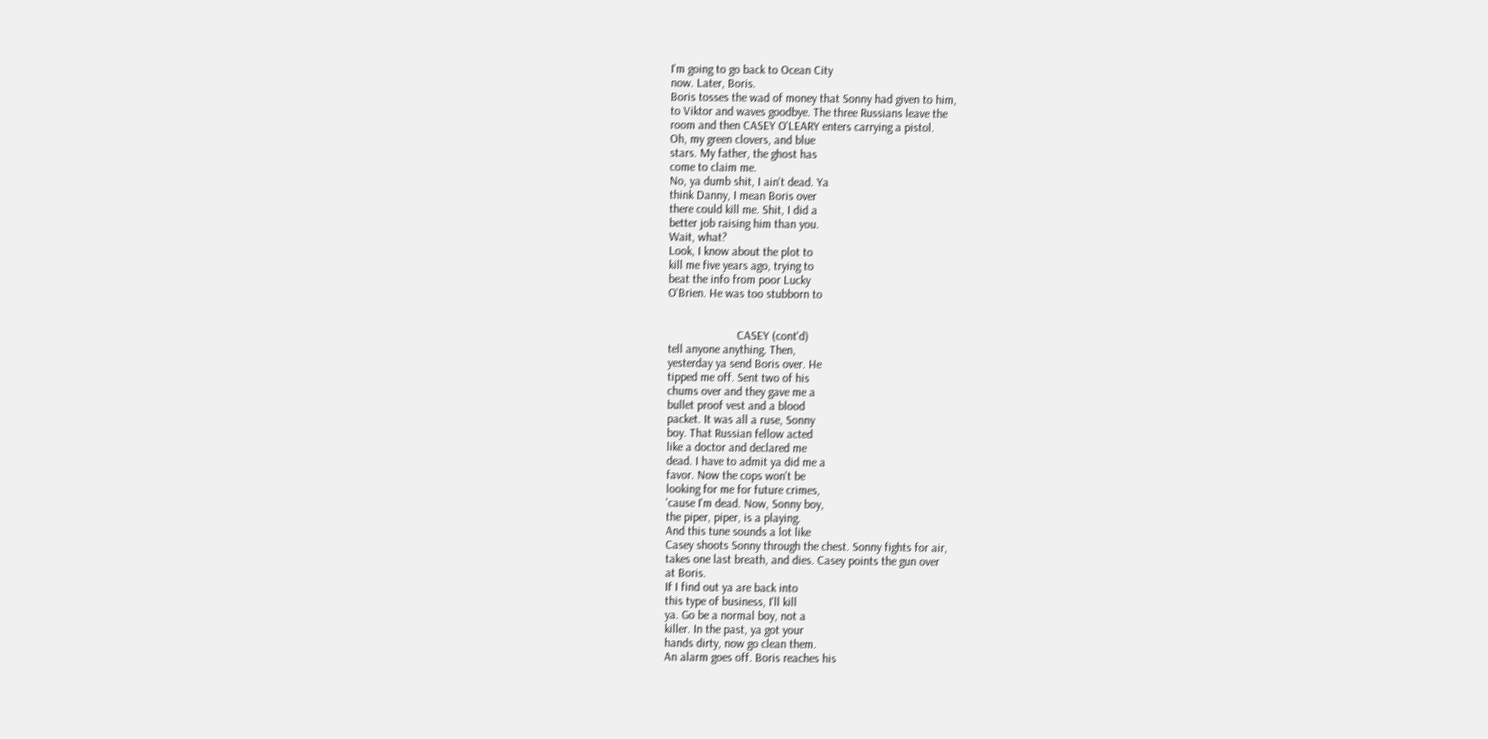I'm going to go back to Ocean City
now. Later, Boris.
Boris tosses the wad of money that Sonny had given to him,
to Viktor and waves goodbye. The three Russians leave the
room and then CASEY O'LEARY enters carrying a pistol.
Oh, my green clovers, and blue
stars. My father, the ghost has
come to claim me.
No, ya dumb shit, I ain't dead. Ya
think Danny, I mean Boris over
there could kill me. Shit, I did a
better job raising him than you.
Wait, what?
Look, I know about the plot to
kill me five years ago, trying to
beat the info from poor Lucky
O'Brien. He was too stubborn to


                       CASEY (cont'd)
tell anyone anything. Then,
yesterday ya send Boris over. He
tipped me off. Sent two of his
chums over and they gave me a
bullet proof vest and a blood
packet. It was all a ruse, Sonny
boy. That Russian fellow acted
like a doctor and declared me
dead. I have to admit ya did me a
favor. Now the cops won't be
looking for me for future crimes,
'cause I'm dead. Now, Sonny boy,
the piper, piper, is a playing.
And this tune sounds a lot like
Casey shoots Sonny through the chest. Sonny fights for air,
takes one last breath, and dies. Casey points the gun over
at Boris.
If I find out ya are back into
this type of business, I'll kill
ya. Go be a normal boy, not a
killer. In the past, ya got your
hands dirty, now go clean them.
An alarm goes off. Boris reaches his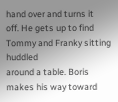hand over and turns it
off. He gets up to find Tommy and Franky sitting huddled
around a table. Boris makes his way toward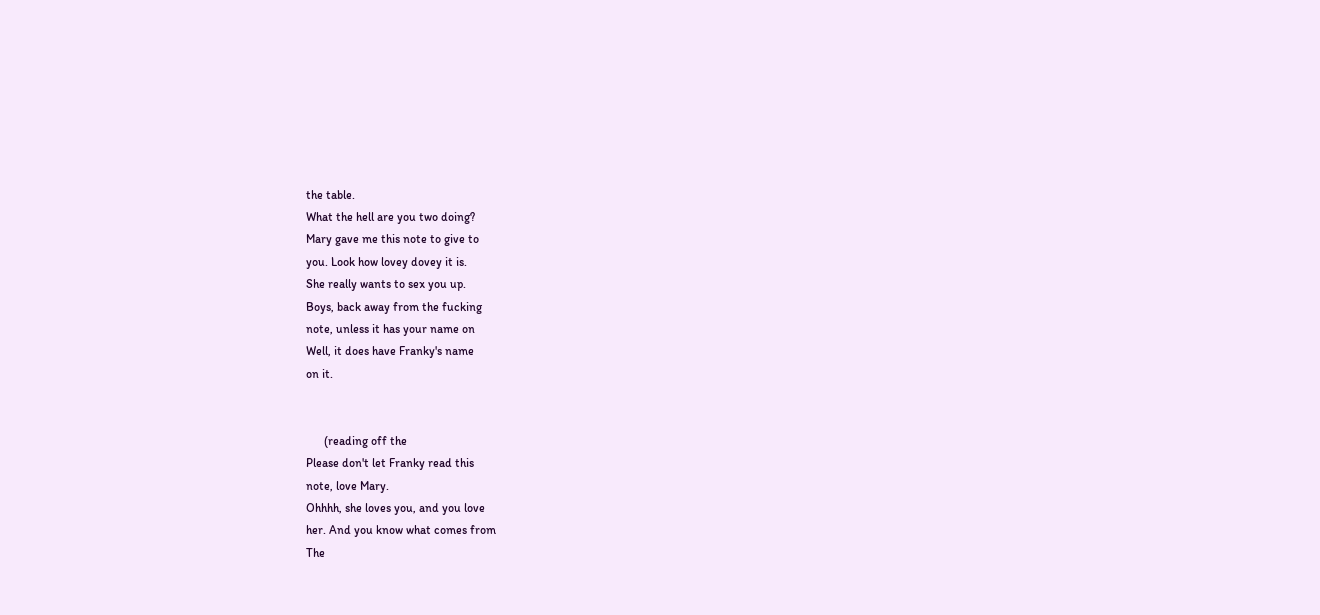the table.
What the hell are you two doing?
Mary gave me this note to give to
you. Look how lovey dovey it is.
She really wants to sex you up.
Boys, back away from the fucking
note, unless it has your name on
Well, it does have Franky's name
on it.


      (reading off the
Please don't let Franky read this
note, love Mary.
Ohhhh, she loves you, and you love
her. And you know what comes from
The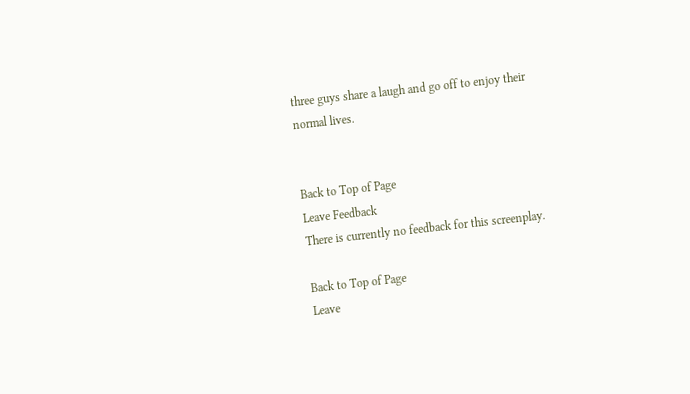three guys share a laugh and go off to enjoy their
normal lives.


Back to Top of Page
Leave Feedback
There is currently no feedback for this screenplay.

Back to Top of Page
Leave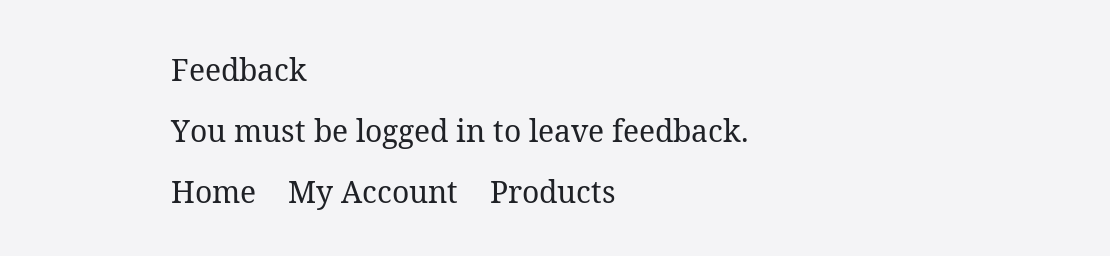Feedback
You must be logged in to leave feedback.
Home    My Account    Products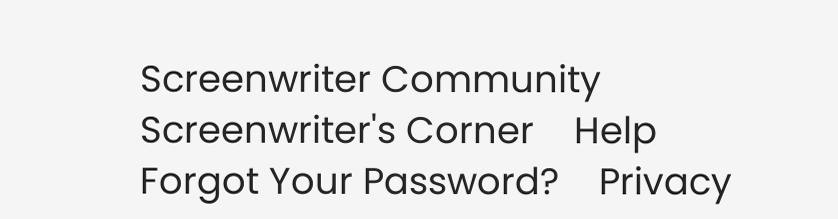Screenwriter Community    Screenwriter's Corner    Help
Forgot Your Password?    Privacy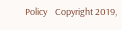Policy    Copyright 2019,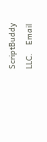ScriptBuddy LLC.    Email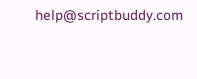help@scriptbuddy.com